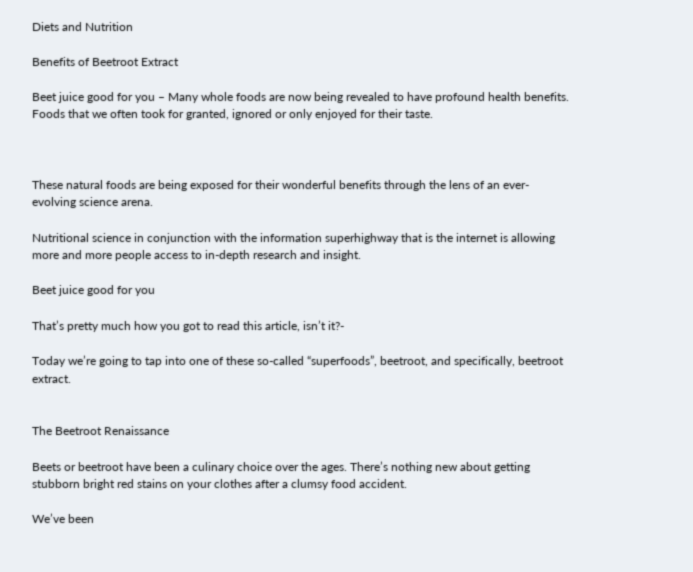Diets and Nutrition

Benefits of Beetroot Extract

Beet juice good for you – Many whole foods are now being revealed to have profound health benefits. Foods that we often took for granted, ignored or only enjoyed for their taste.



These natural foods are being exposed for their wonderful benefits through the lens of an ever-evolving science arena.

Nutritional science in conjunction with the information superhighway that is the internet is allowing more and more people access to in-depth research and insight.

Beet juice good for you

That’s pretty much how you got to read this article, isn’t it?-

Today we’re going to tap into one of these so-called “superfoods”, beetroot, and specifically, beetroot extract.


The Beetroot Renaissance

Beets or beetroot have been a culinary choice over the ages. There’s nothing new about getting stubborn bright red stains on your clothes after a clumsy food accident.

We’ve been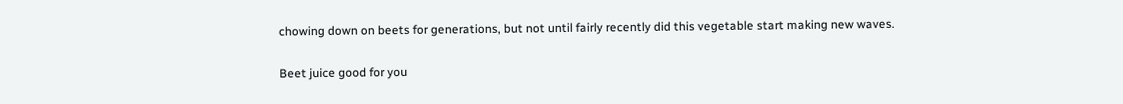chowing down on beets for generations, but not until fairly recently did this vegetable start making new waves.

Beet juice good for you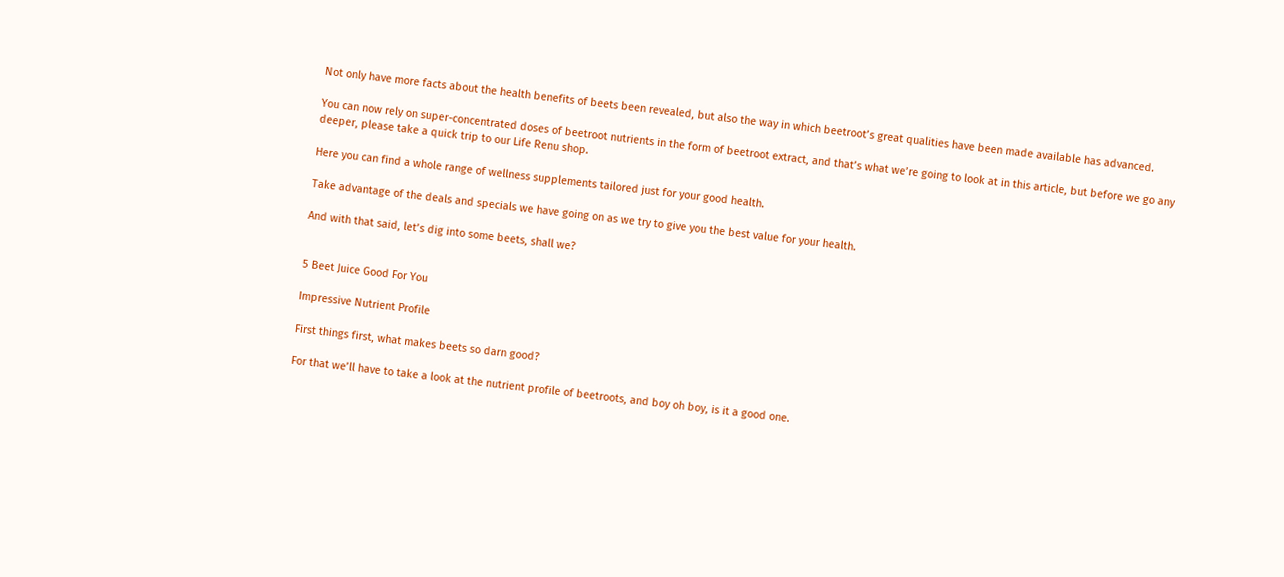Not only have more facts about the health benefits of beets been revealed, but also the way in which beetroot’s great qualities have been made available has advanced.

You can now rely on super-concentrated doses of beetroot nutrients in the form of beetroot extract, and that’s what we’re going to look at in this article, but before we go any deeper, please take a quick trip to our Life Renu shop.

Here you can find a whole range of wellness supplements tailored just for your good health.

Take advantage of the deals and specials we have going on as we try to give you the best value for your health.

And with that said, let’s dig into some beets, shall we?


5 Beet Juice Good For You

Impressive Nutrient Profile

First things first, what makes beets so darn good?

For that we’ll have to take a look at the nutrient profile of beetroots, and boy oh boy, is it a good one.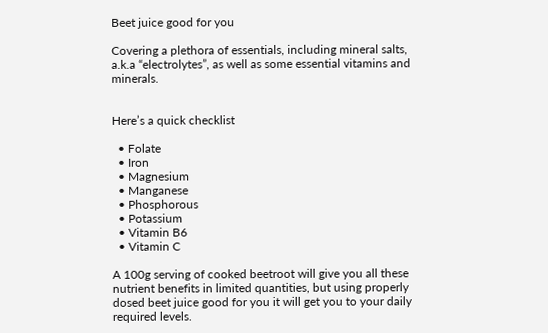Beet juice good for you

Covering a plethora of essentials, including mineral salts, a.k.a “electrolytes”, as well as some essential vitamins and minerals.


Here’s a quick checklist

  • Folate
  • Iron
  • Magnesium
  • Manganese
  • Phosphorous
  • Potassium
  • Vitamin B6
  • Vitamin C

A 100g serving of cooked beetroot will give you all these nutrient benefits in limited quantities, but using properly dosed beet juice good for you it will get you to your daily required levels.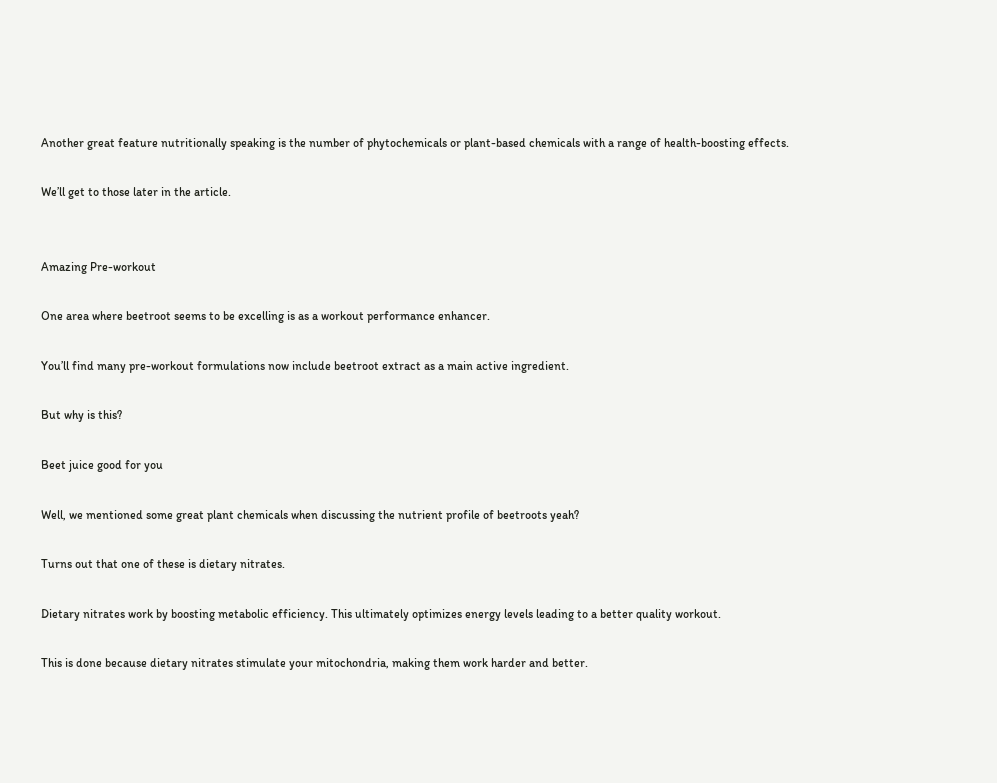Another great feature nutritionally speaking is the number of phytochemicals or plant-based chemicals with a range of health-boosting effects.

We’ll get to those later in the article.


Amazing Pre-workout

One area where beetroot seems to be excelling is as a workout performance enhancer.

You’ll find many pre-workout formulations now include beetroot extract as a main active ingredient.

But why is this?

Beet juice good for you

Well, we mentioned some great plant chemicals when discussing the nutrient profile of beetroots yeah?

Turns out that one of these is dietary nitrates.

Dietary nitrates work by boosting metabolic efficiency. This ultimately optimizes energy levels leading to a better quality workout.

This is done because dietary nitrates stimulate your mitochondria, making them work harder and better.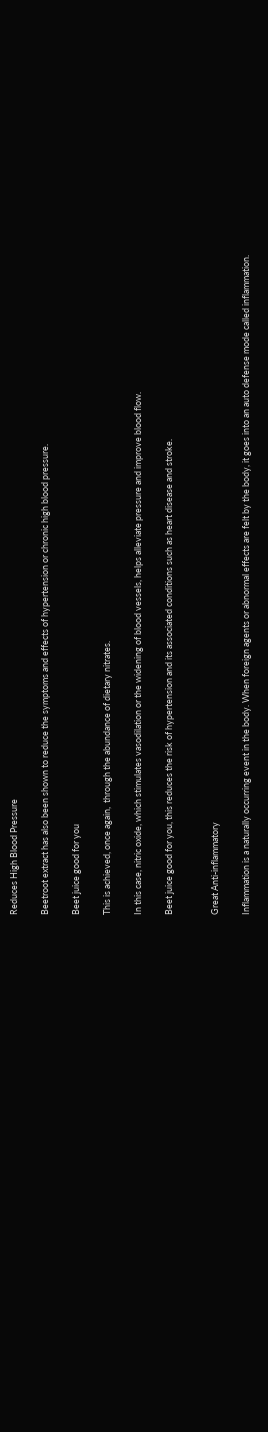Reduces High Blood Pressure

Beetroot extract has also been shown to reduce the symptoms and effects of hypertension or chronic high blood pressure.

Beet juice good for you

This is achieved, once again,  through the abundance of dietary nitrates.

In this case, nitric oxide, which stimulates vasodilation or the widening of blood vessels, helps alleviate pressure and improve blood flow.

Beet juice good for you, this reduces the risk of hypertension and its associated conditions such as heart disease and stroke.


Great Anti-inflammatory

Inflammation is a naturally occurring event in the body. When foreign agents or abnormal effects are felt by the body, it goes into an auto defense mode called inflammation.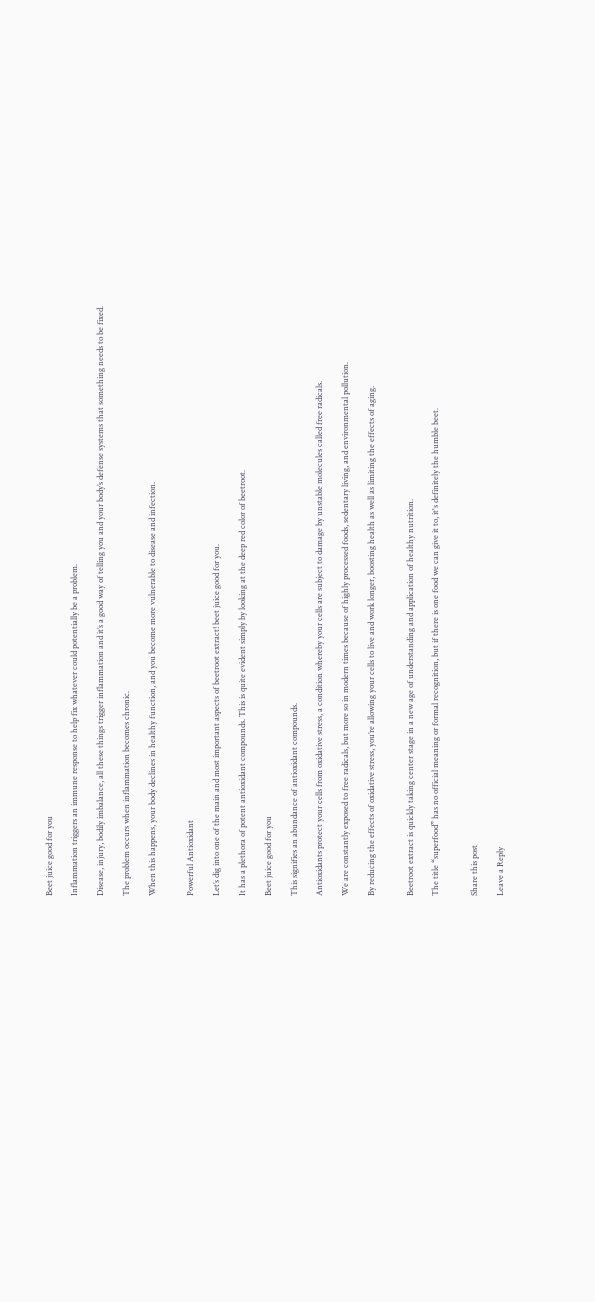Beet juice good for you

Inflammation triggers an immune response to help fix whatever could potentially be a problem.

Disease, injury, bodily imbalance, all these things trigger inflammation and it’s a good way of telling you and your body’s defense systems that something needs to be fixed.

The problem occurs when inflammation becomes chronic.

When this happens, your body declines in healthy function, and you become more vulnerable to disease and infection.


Powerful Antioxidant

Let’s dig into one of the main and most important aspects of beetroot extract! beet juice good for you.

It has a plethora of potent antioxidant compounds. This is quite evident simply by looking at the deep red color of beetroot.

Beet juice good for you

This signifies an abundance of antioxidant compounds.

Antioxidants protect your cells from oxidative stress, a condition whereby your cells are subject to damage by unstable molecules called free radicals.

We are constantly exposed to free radicals, but more so in modern times because of highly processed foods, sedentary living, and environmental pollution.

By reducing the effects of oxidative stress, you’re allowing your cells to live and work longer, boosting health as well as limiting the effects of aging.


Beetroot extract is quickly taking center stage in a new age of understanding and application of healthy nutrition.

The title “superfood” has no official meaning or formal recognition, but if there is one food we can give it to, it's definitely the humble beet.


Share this post

Leave a Reply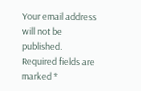Your email address will not be published. Required fields are marked *